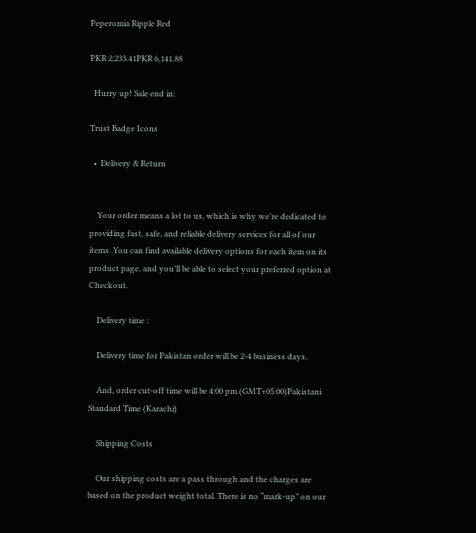Peperomia Ripple Red

PKR 2,233.41PKR 6,141.88

  Hurry up! Sale end in:

Trust Badge Icons

  •  Delivery & Return


    Your order means a lot to us, which is why we’re dedicated to providing fast, safe, and reliable delivery services for all of our items. You can find available delivery options for each item on its product page, and you’ll be able to select your preferred option at Checkout.

    Delivery time :

    Delivery time for Pakistan order will be 2-4 business days.

    And, order cut-off time will be 4:00 pm (GMT+05:00)Pakistani Standard Time (Karachi)

    Shipping Costs

    Our shipping costs are a pass through and the charges are based on the product weight total. There is no “mark-up” on our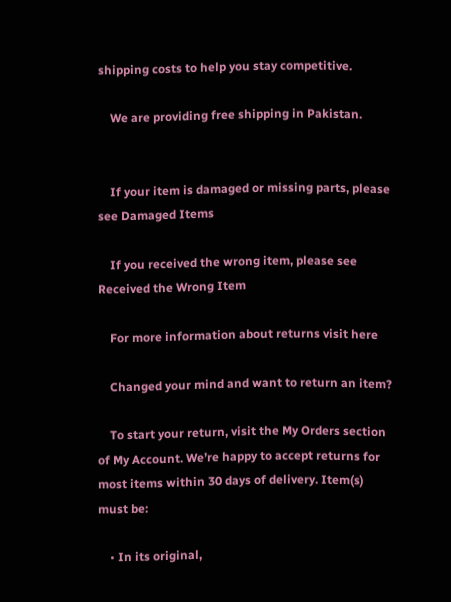shipping costs to help you stay competitive.

    We are providing free shipping in Pakistan.


    If your item is damaged or missing parts, please see Damaged Items

    If you received the wrong item, please see Received the Wrong Item

    For more information about returns visit here

    Changed your mind and want to return an item?

    To start your return, visit the My Orders section of My Account. We’re happy to accept returns for most items within 30 days of delivery. Item(s) must be:

    • In its original,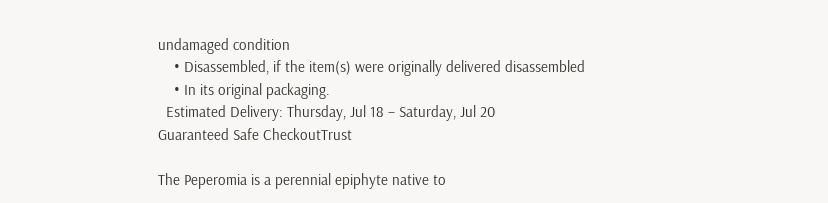undamaged condition
    • Disassembled, if the item(s) were originally delivered disassembled
    • In its original packaging.
  Estimated Delivery: Thursday, Jul 18 – Saturday, Jul 20
Guaranteed Safe CheckoutTrust

The Peperomia is a perennial epiphyte native to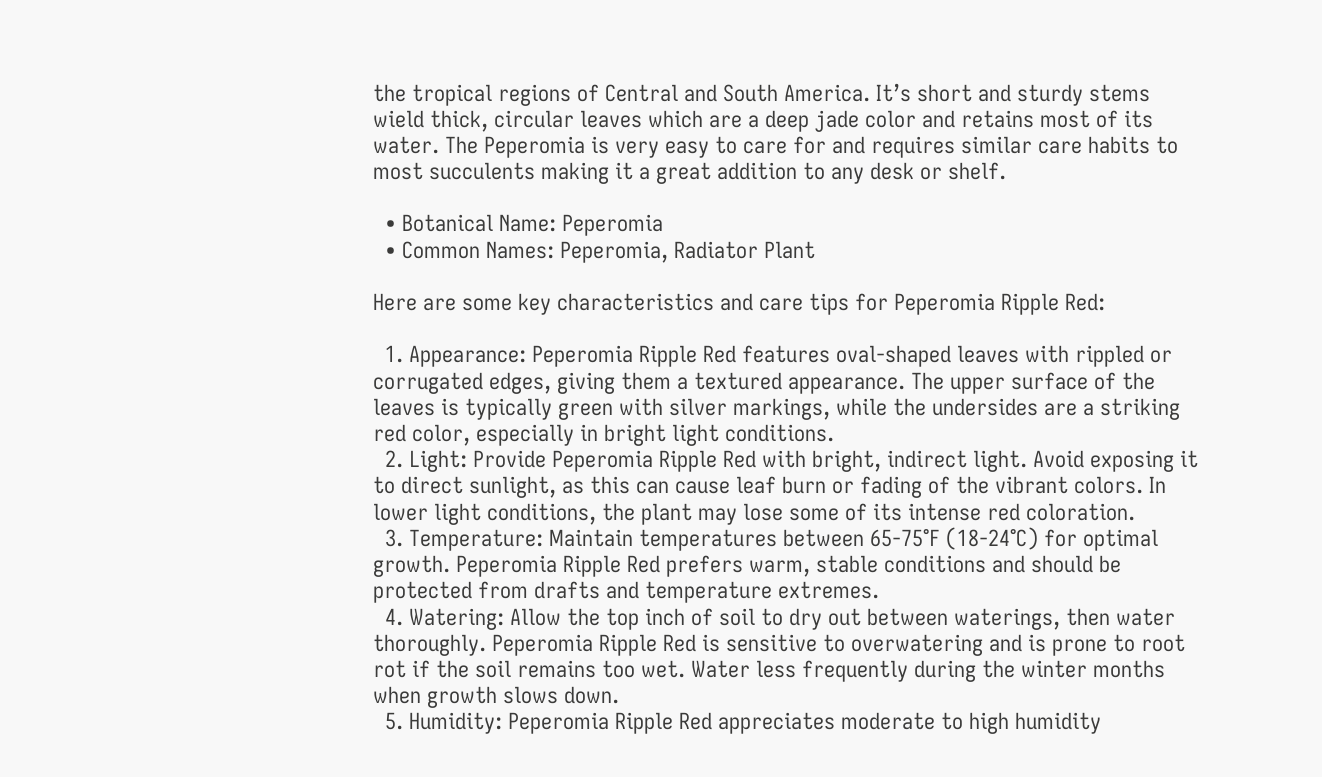the tropical regions of Central and South America. It’s short and sturdy stems wield thick, circular leaves which are a deep jade color and retains most of its water. The Peperomia is very easy to care for and requires similar care habits to most succulents making it a great addition to any desk or shelf.

  • Botanical Name: Peperomia
  • Common Names: Peperomia, Radiator Plant

Here are some key characteristics and care tips for Peperomia Ripple Red:

  1. Appearance: Peperomia Ripple Red features oval-shaped leaves with rippled or corrugated edges, giving them a textured appearance. The upper surface of the leaves is typically green with silver markings, while the undersides are a striking red color, especially in bright light conditions.
  2. Light: Provide Peperomia Ripple Red with bright, indirect light. Avoid exposing it to direct sunlight, as this can cause leaf burn or fading of the vibrant colors. In lower light conditions, the plant may lose some of its intense red coloration.
  3. Temperature: Maintain temperatures between 65-75°F (18-24°C) for optimal growth. Peperomia Ripple Red prefers warm, stable conditions and should be protected from drafts and temperature extremes.
  4. Watering: Allow the top inch of soil to dry out between waterings, then water thoroughly. Peperomia Ripple Red is sensitive to overwatering and is prone to root rot if the soil remains too wet. Water less frequently during the winter months when growth slows down.
  5. Humidity: Peperomia Ripple Red appreciates moderate to high humidity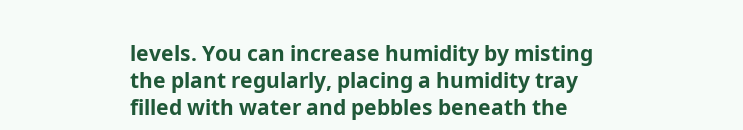levels. You can increase humidity by misting the plant regularly, placing a humidity tray filled with water and pebbles beneath the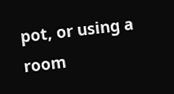pot, or using a room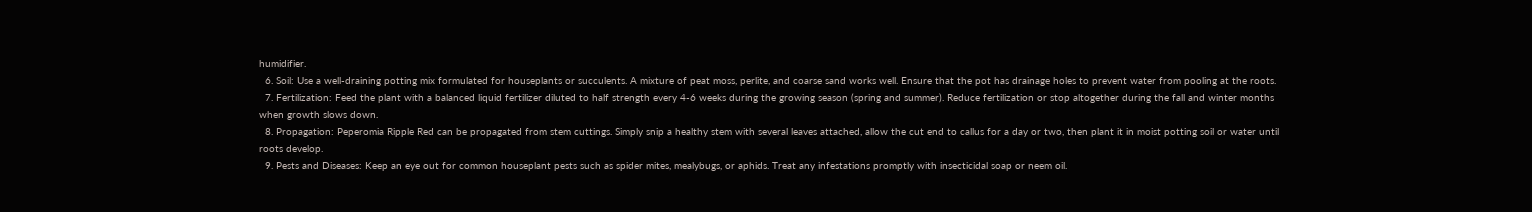humidifier.
  6. Soil: Use a well-draining potting mix formulated for houseplants or succulents. A mixture of peat moss, perlite, and coarse sand works well. Ensure that the pot has drainage holes to prevent water from pooling at the roots.
  7. Fertilization: Feed the plant with a balanced liquid fertilizer diluted to half strength every 4-6 weeks during the growing season (spring and summer). Reduce fertilization or stop altogether during the fall and winter months when growth slows down.
  8. Propagation: Peperomia Ripple Red can be propagated from stem cuttings. Simply snip a healthy stem with several leaves attached, allow the cut end to callus for a day or two, then plant it in moist potting soil or water until roots develop.
  9. Pests and Diseases: Keep an eye out for common houseplant pests such as spider mites, mealybugs, or aphids. Treat any infestations promptly with insecticidal soap or neem oil.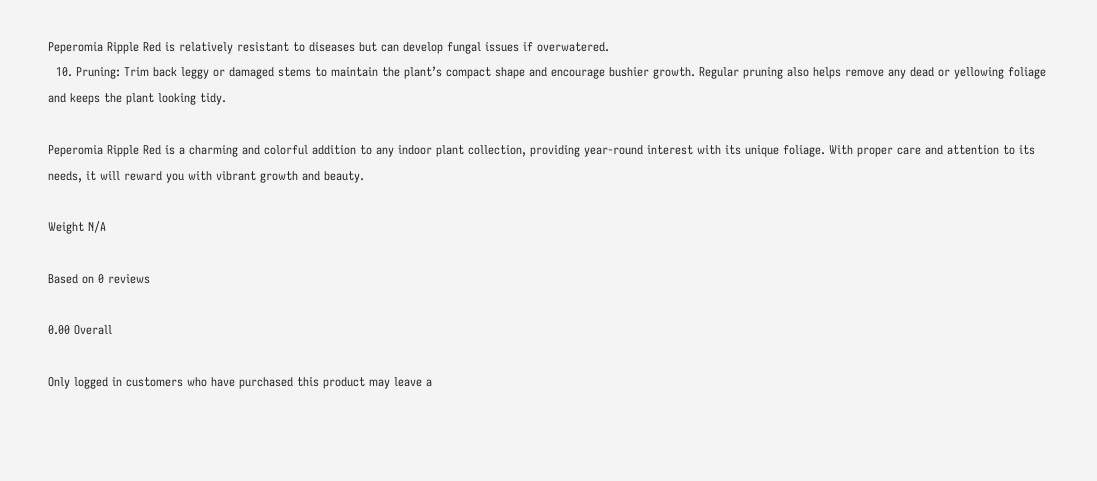Peperomia Ripple Red is relatively resistant to diseases but can develop fungal issues if overwatered.
  10. Pruning: Trim back leggy or damaged stems to maintain the plant’s compact shape and encourage bushier growth. Regular pruning also helps remove any dead or yellowing foliage and keeps the plant looking tidy.

Peperomia Ripple Red is a charming and colorful addition to any indoor plant collection, providing year-round interest with its unique foliage. With proper care and attention to its needs, it will reward you with vibrant growth and beauty.

Weight N/A

Based on 0 reviews

0.00 Overall

Only logged in customers who have purchased this product may leave a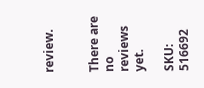review.


There are no reviews yet.

SKU: 516692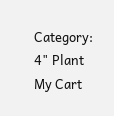Category: 4" Plant
My Cart